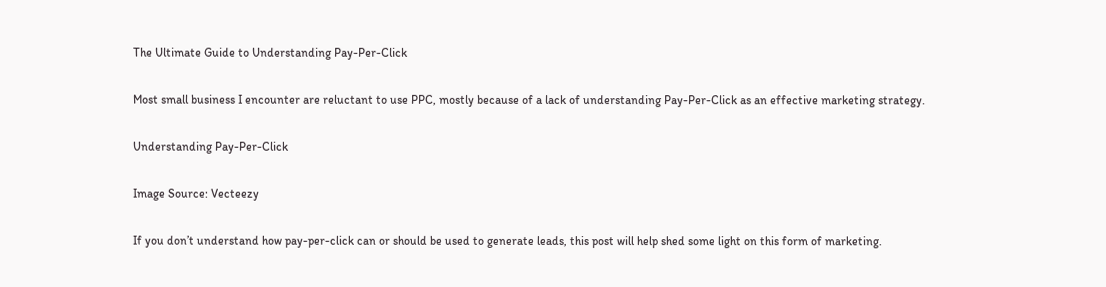The Ultimate Guide to Understanding Pay-Per-Click

Most small business I encounter are reluctant to use PPC, mostly because of a lack of understanding Pay-Per-Click as an effective marketing strategy.

Understanding Pay-Per-Click

Image Source: Vecteezy

If you don’t understand how pay-per-click can or should be used to generate leads, this post will help shed some light on this form of marketing.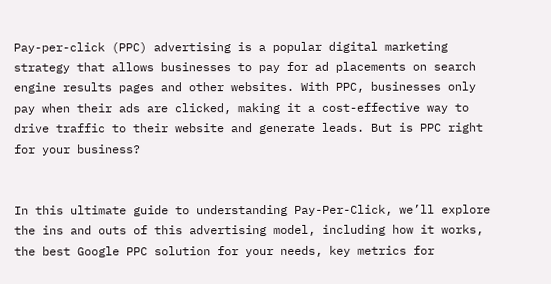Pay-per-click (PPC) advertising is a popular digital marketing strategy that allows businesses to pay for ad placements on search engine results pages and other websites. With PPC, businesses only pay when their ads are clicked, making it a cost-effective way to drive traffic to their website and generate leads. But is PPC right for your business?


In this ultimate guide to understanding Pay-Per-Click, we’ll explore the ins and outs of this advertising model, including how it works, the best Google PPC solution for your needs, key metrics for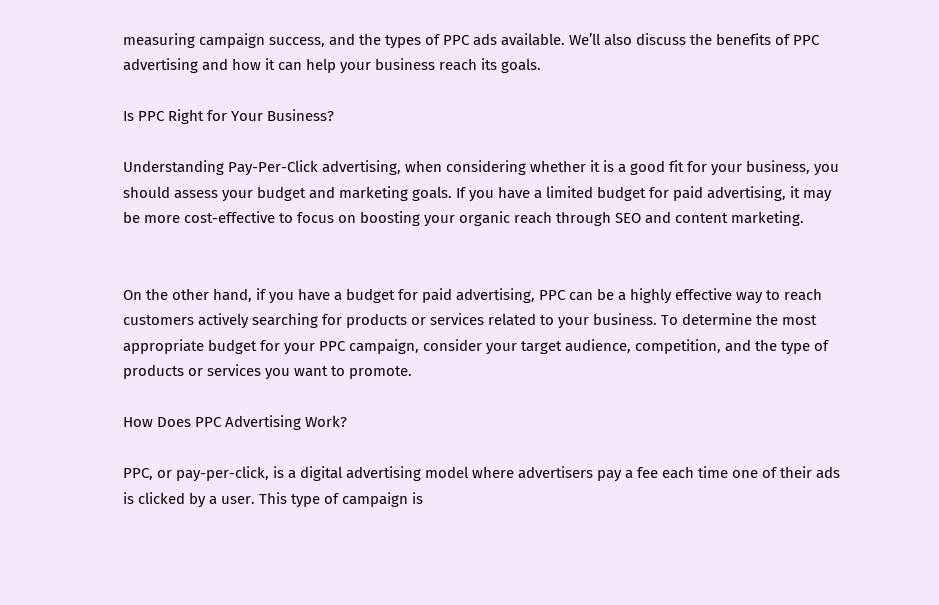measuring campaign success, and the types of PPC ads available. We’ll also discuss the benefits of PPC advertising and how it can help your business reach its goals.

Is PPC Right for Your Business?

Understanding Pay-Per-Click advertising, when considering whether it is a good fit for your business, you should assess your budget and marketing goals. If you have a limited budget for paid advertising, it may be more cost-effective to focus on boosting your organic reach through SEO and content marketing.


On the other hand, if you have a budget for paid advertising, PPC can be a highly effective way to reach customers actively searching for products or services related to your business. To determine the most appropriate budget for your PPC campaign, consider your target audience, competition, and the type of products or services you want to promote.

How Does PPC Advertising Work?

PPC, or pay-per-click, is a digital advertising model where advertisers pay a fee each time one of their ads is clicked by a user. This type of campaign is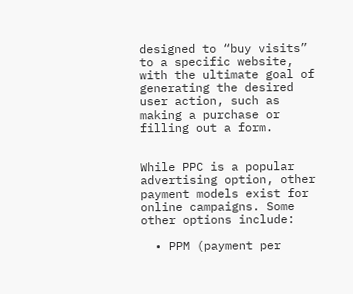designed to “buy visits” to a specific website, with the ultimate goal of generating the desired user action, such as making a purchase or filling out a form.


While PPC is a popular advertising option, other payment models exist for online campaigns. Some other options include:

  • PPM (payment per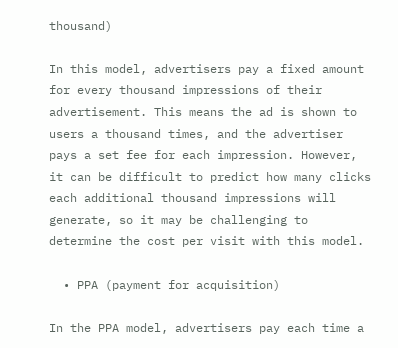thousand)

In this model, advertisers pay a fixed amount for every thousand impressions of their advertisement. This means the ad is shown to users a thousand times, and the advertiser pays a set fee for each impression. However, it can be difficult to predict how many clicks each additional thousand impressions will generate, so it may be challenging to determine the cost per visit with this model.

  • PPA (payment for acquisition)

In the PPA model, advertisers pay each time a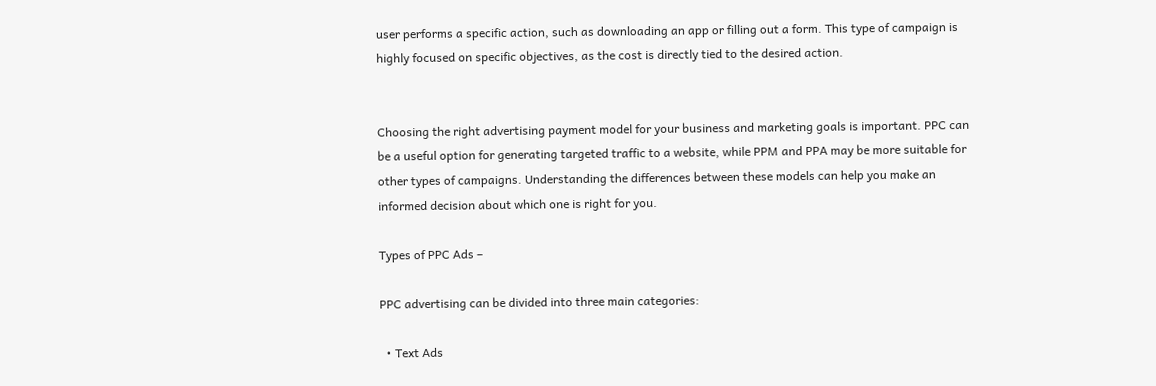user performs a specific action, such as downloading an app or filling out a form. This type of campaign is highly focused on specific objectives, as the cost is directly tied to the desired action.


Choosing the right advertising payment model for your business and marketing goals is important. PPC can be a useful option for generating targeted traffic to a website, while PPM and PPA may be more suitable for other types of campaigns. Understanding the differences between these models can help you make an informed decision about which one is right for you.

Types of PPC Ads –

PPC advertising can be divided into three main categories:

  • Text Ads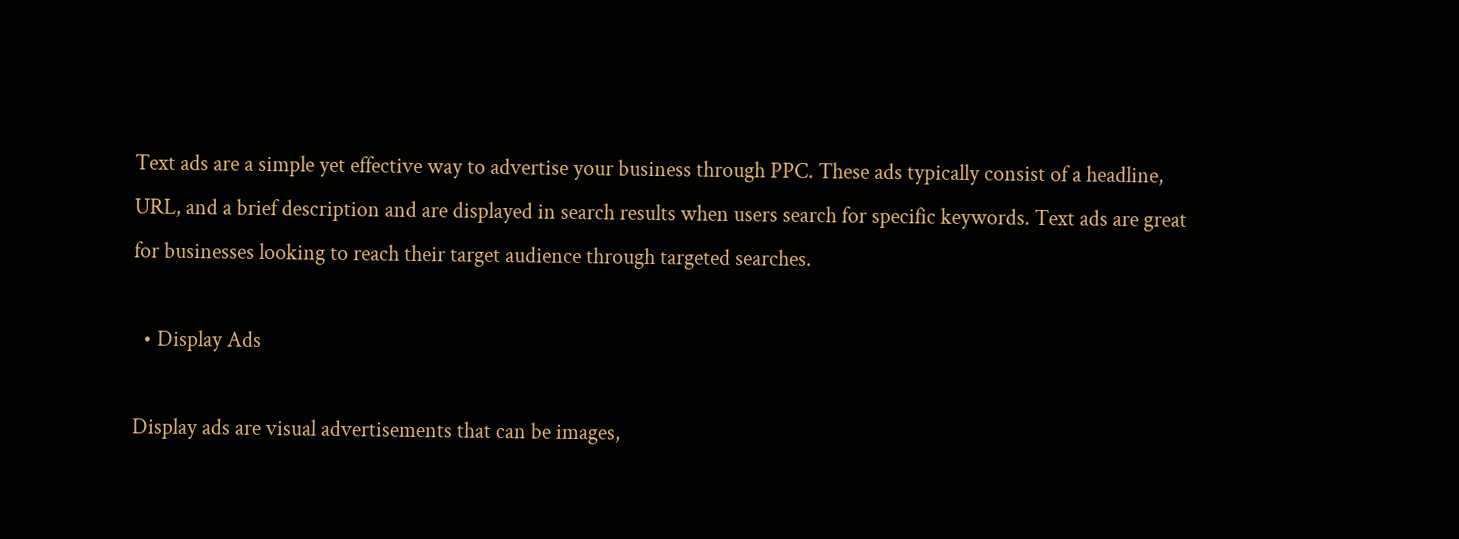Text ads are a simple yet effective way to advertise your business through PPC. These ads typically consist of a headline, URL, and a brief description and are displayed in search results when users search for specific keywords. Text ads are great for businesses looking to reach their target audience through targeted searches.

  • Display Ads

Display ads are visual advertisements that can be images,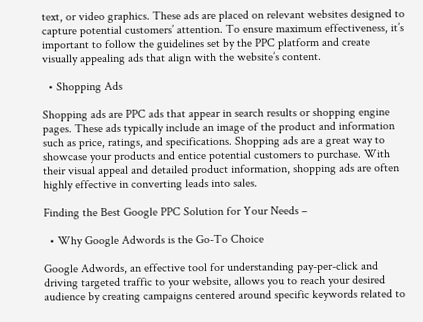text, or video graphics. These ads are placed on relevant websites designed to capture potential customers’ attention. To ensure maximum effectiveness, it’s important to follow the guidelines set by the PPC platform and create visually appealing ads that align with the website’s content.

  • Shopping Ads

Shopping ads are PPC ads that appear in search results or shopping engine pages. These ads typically include an image of the product and information such as price, ratings, and specifications. Shopping ads are a great way to showcase your products and entice potential customers to purchase. With their visual appeal and detailed product information, shopping ads are often highly effective in converting leads into sales.

Finding the Best Google PPC Solution for Your Needs –

  • Why Google Adwords is the Go-To Choice

Google Adwords, an effective tool for understanding pay-per-click and driving targeted traffic to your website, allows you to reach your desired audience by creating campaigns centered around specific keywords related to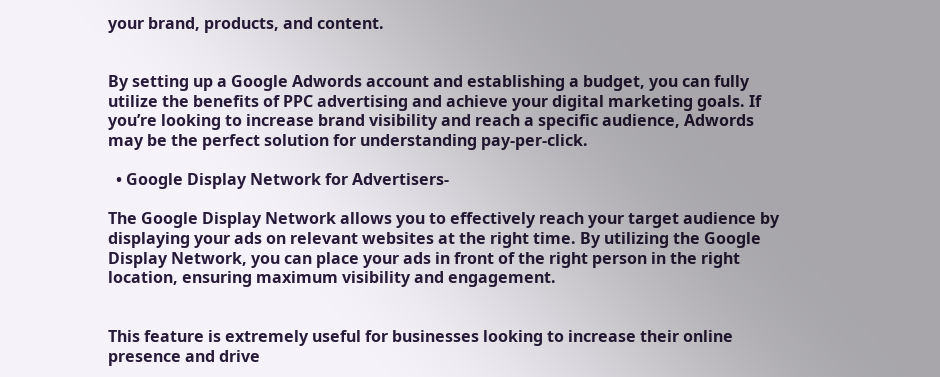your brand, products, and content.


By setting up a Google Adwords account and establishing a budget, you can fully utilize the benefits of PPC advertising and achieve your digital marketing goals. If you’re looking to increase brand visibility and reach a specific audience, Adwords may be the perfect solution for understanding pay-per-click.

  • Google Display Network for Advertisers-

The Google Display Network allows you to effectively reach your target audience by displaying your ads on relevant websites at the right time. By utilizing the Google Display Network, you can place your ads in front of the right person in the right location, ensuring maximum visibility and engagement.


This feature is extremely useful for businesses looking to increase their online presence and drive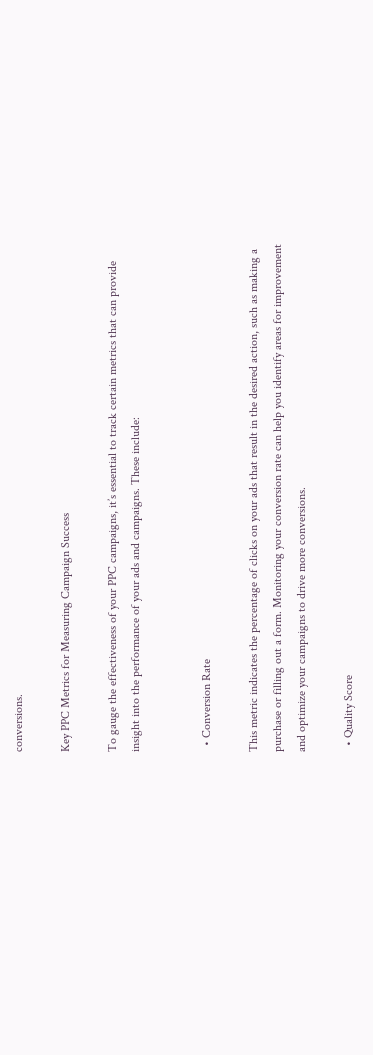conversions.

Key PPC Metrics for Measuring Campaign Success

To gauge the effectiveness of your PPC campaigns, it’s essential to track certain metrics that can provide insight into the performance of your ads and campaigns. These include:


  • Conversion Rate

This metric indicates the percentage of clicks on your ads that result in the desired action, such as making a purchase or filling out a form. Monitoring your conversion rate can help you identify areas for improvement and optimize your campaigns to drive more conversions.

  • Quality Score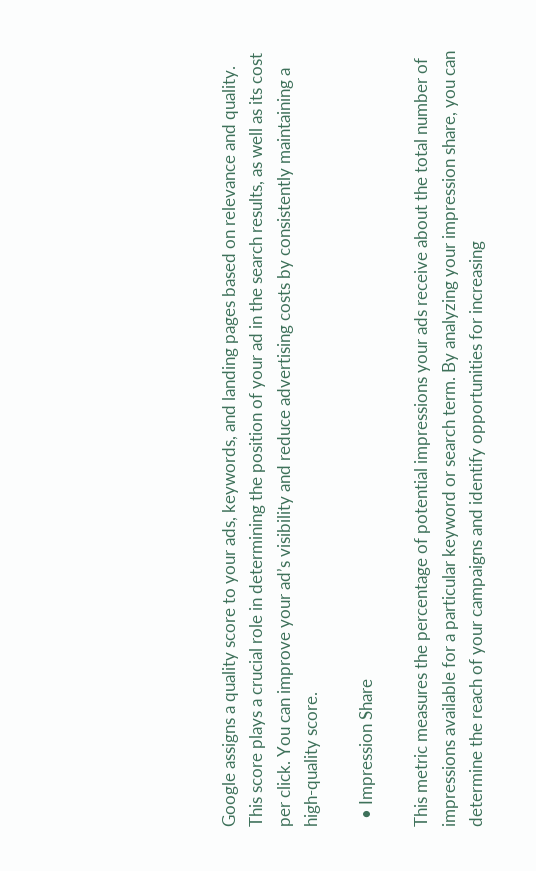Google assigns a quality score to your ads, keywords, and landing pages based on relevance and quality. This score plays a crucial role in determining the position of your ad in the search results, as well as its cost per click. You can improve your ad’s visibility and reduce advertising costs by consistently maintaining a high-quality score.

  • Impression Share

This metric measures the percentage of potential impressions your ads receive about the total number of impressions available for a particular keyword or search term. By analyzing your impression share, you can determine the reach of your campaigns and identify opportunities for increasing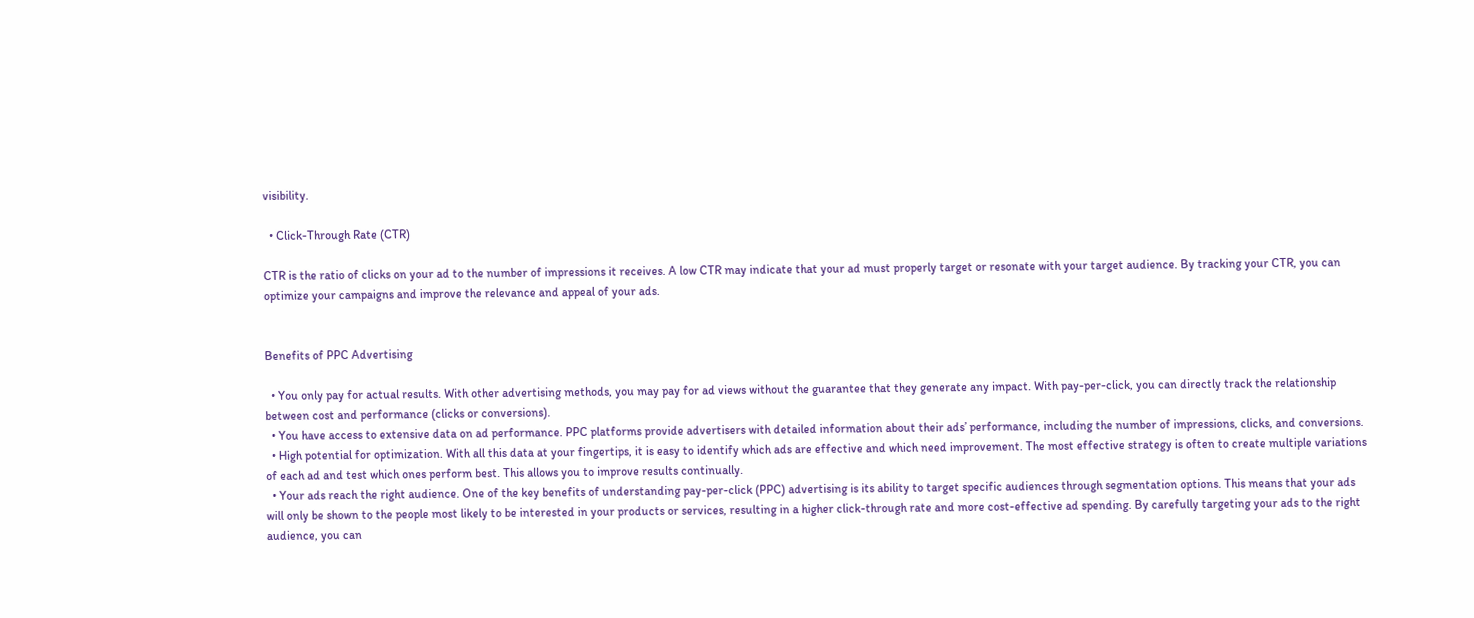visibility.

  • Click-Through Rate (CTR)

CTR is the ratio of clicks on your ad to the number of impressions it receives. A low CTR may indicate that your ad must properly target or resonate with your target audience. By tracking your CTR, you can optimize your campaigns and improve the relevance and appeal of your ads.


Benefits of PPC Advertising

  • You only pay for actual results. With other advertising methods, you may pay for ad views without the guarantee that they generate any impact. With pay-per-click, you can directly track the relationship between cost and performance (clicks or conversions).
  • You have access to extensive data on ad performance. PPC platforms provide advertisers with detailed information about their ads’ performance, including the number of impressions, clicks, and conversions.
  • High potential for optimization. With all this data at your fingertips, it is easy to identify which ads are effective and which need improvement. The most effective strategy is often to create multiple variations of each ad and test which ones perform best. This allows you to improve results continually.
  • Your ads reach the right audience. One of the key benefits of understanding pay-per-click (PPC) advertising is its ability to target specific audiences through segmentation options. This means that your ads will only be shown to the people most likely to be interested in your products or services, resulting in a higher click-through rate and more cost-effective ad spending. By carefully targeting your ads to the right audience, you can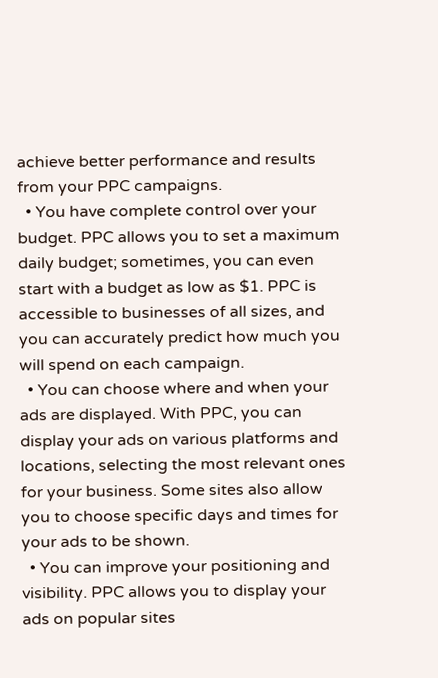achieve better performance and results from your PPC campaigns.
  • You have complete control over your budget. PPC allows you to set a maximum daily budget; sometimes, you can even start with a budget as low as $1. PPC is accessible to businesses of all sizes, and you can accurately predict how much you will spend on each campaign.
  • You can choose where and when your ads are displayed. With PPC, you can display your ads on various platforms and locations, selecting the most relevant ones for your business. Some sites also allow you to choose specific days and times for your ads to be shown.
  • You can improve your positioning and visibility. PPC allows you to display your ads on popular sites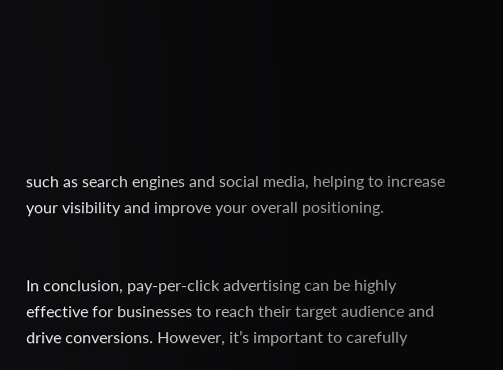such as search engines and social media, helping to increase your visibility and improve your overall positioning.


In conclusion, pay-per-click advertising can be highly effective for businesses to reach their target audience and drive conversions. However, it’s important to carefully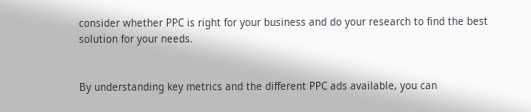consider whether PPC is right for your business and do your research to find the best solution for your needs.


By understanding key metrics and the different PPC ads available, you can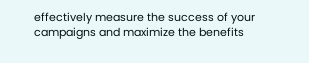effectively measure the success of your campaigns and maximize the benefits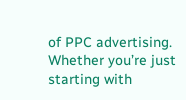of PPC advertising. Whether you’re just starting with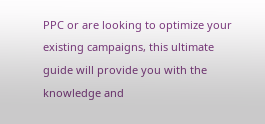PPC or are looking to optimize your existing campaigns, this ultimate guide will provide you with the knowledge and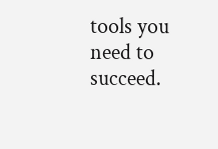tools you need to succeed.